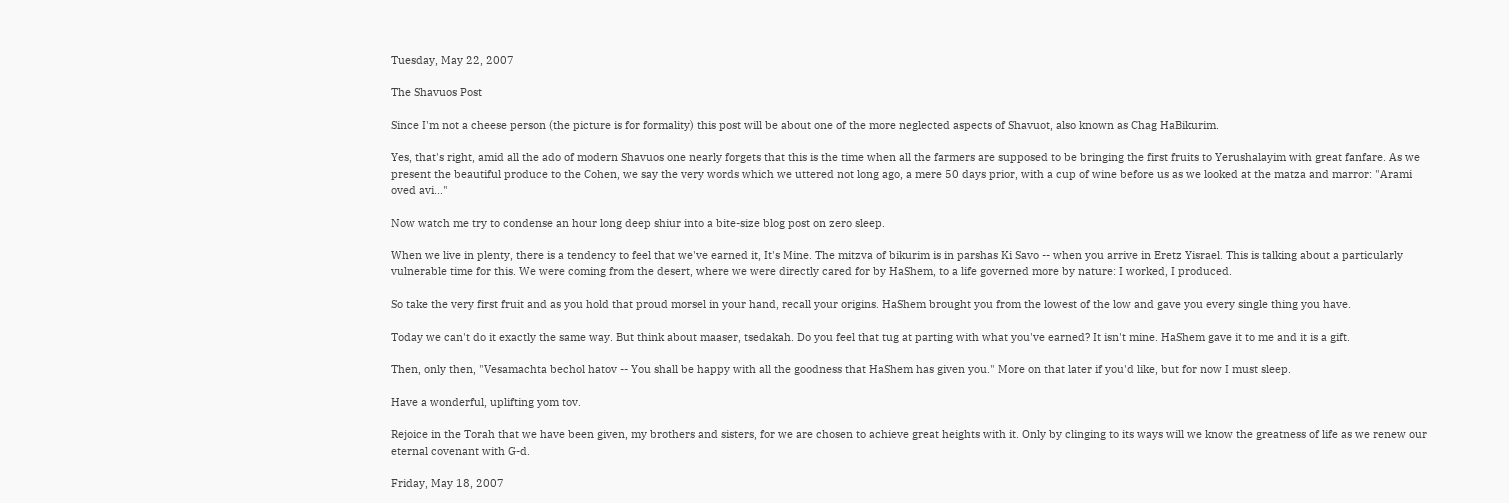Tuesday, May 22, 2007

The Shavuos Post

Since I'm not a cheese person (the picture is for formality) this post will be about one of the more neglected aspects of Shavuot, also known as Chag HaBikurim.

Yes, that's right, amid all the ado of modern Shavuos one nearly forgets that this is the time when all the farmers are supposed to be bringing the first fruits to Yerushalayim with great fanfare. As we present the beautiful produce to the Cohen, we say the very words which we uttered not long ago, a mere 50 days prior, with a cup of wine before us as we looked at the matza and marror: "Arami oved avi..."

Now watch me try to condense an hour long deep shiur into a bite-size blog post on zero sleep.

When we live in plenty, there is a tendency to feel that we've earned it, It's Mine. The mitzva of bikurim is in parshas Ki Savo -- when you arrive in Eretz Yisrael. This is talking about a particularly vulnerable time for this. We were coming from the desert, where we were directly cared for by HaShem, to a life governed more by nature: I worked, I produced.

So take the very first fruit and as you hold that proud morsel in your hand, recall your origins. HaShem brought you from the lowest of the low and gave you every single thing you have.

Today we can't do it exactly the same way. But think about maaser, tsedakah. Do you feel that tug at parting with what you've earned? It isn't mine. HaShem gave it to me and it is a gift.

Then, only then, "Vesamachta bechol hatov -- You shall be happy with all the goodness that HaShem has given you." More on that later if you'd like, but for now I must sleep.

Have a wonderful, uplifting yom tov.

Rejoice in the Torah that we have been given, my brothers and sisters, for we are chosen to achieve great heights with it. Only by clinging to its ways will we know the greatness of life as we renew our eternal covenant with G-d.

Friday, May 18, 2007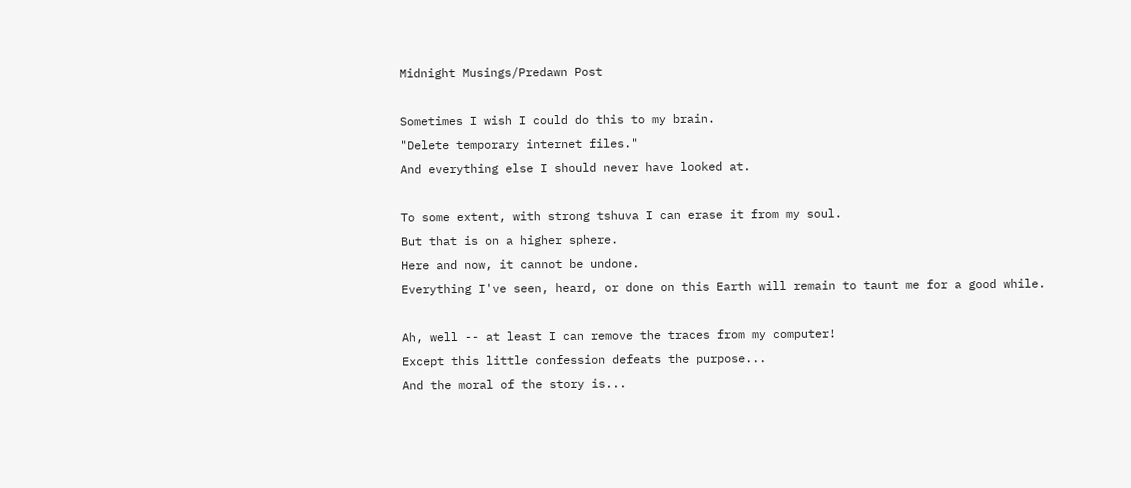Midnight Musings/Predawn Post

Sometimes I wish I could do this to my brain.
"Delete temporary internet files."
And everything else I should never have looked at.

To some extent, with strong tshuva I can erase it from my soul.
But that is on a higher sphere.
Here and now, it cannot be undone.
Everything I've seen, heard, or done on this Earth will remain to taunt me for a good while.

Ah, well -- at least I can remove the traces from my computer!
Except this little confession defeats the purpose...
And the moral of the story is...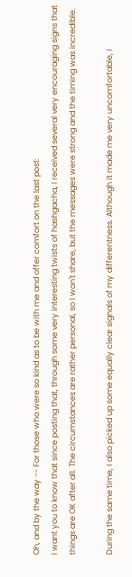Oh, and by the way -- For those who were so kind as to be with me and offer comfort on the last post:
I want you to know that since posting that, through some very interesting twists of hashgacha, I received several very encouraging signs that things are OK after all. The circumstances are rather personal, so I won't share, but the messages were strong and the timing was incredible.

During the same time, I also picked up some equally clear signals of my differentness. Although it made me very uncomfortable, I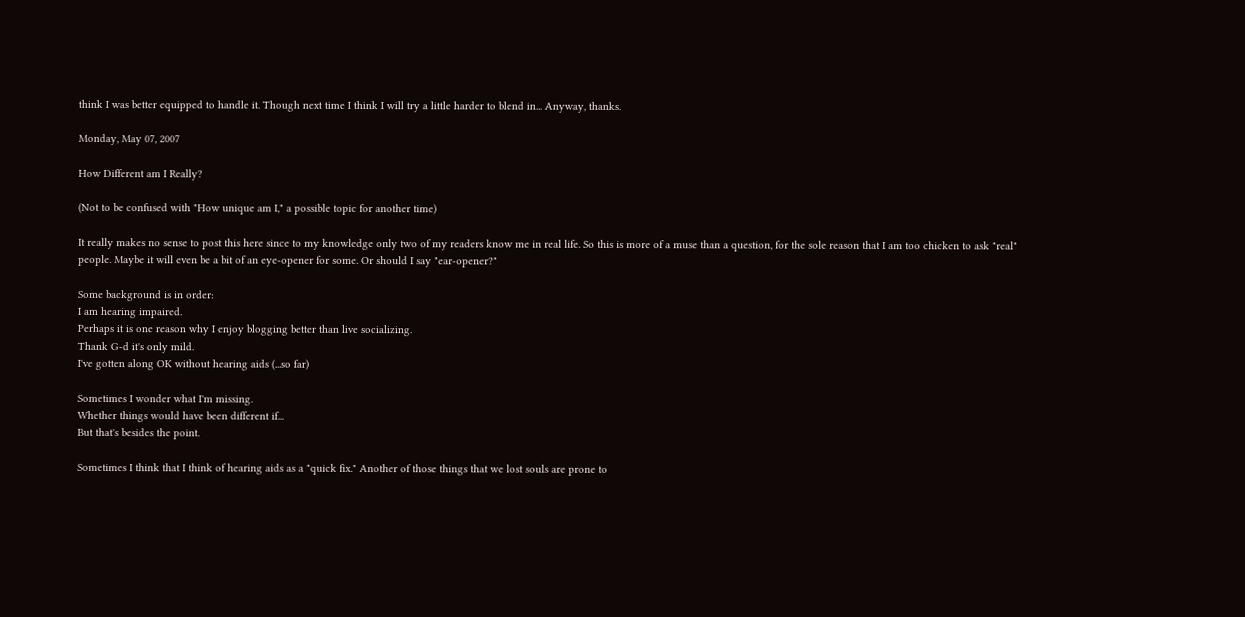think I was better equipped to handle it. Though next time I think I will try a little harder to blend in... Anyway, thanks.

Monday, May 07, 2007

How Different am I Really?

(Not to be confused with "How unique am I," a possible topic for another time)

It really makes no sense to post this here since to my knowledge only two of my readers know me in real life. So this is more of a muse than a question, for the sole reason that I am too chicken to ask "real" people. Maybe it will even be a bit of an eye-opener for some. Or should I say "ear-opener?"

Some background is in order:
I am hearing impaired.
Perhaps it is one reason why I enjoy blogging better than live socializing.
Thank G-d it's only mild.
I've gotten along OK without hearing aids (...so far)

Sometimes I wonder what I'm missing.
Whether things would have been different if...
But that's besides the point.

Sometimes I think that I think of hearing aids as a "quick fix." Another of those things that we lost souls are prone to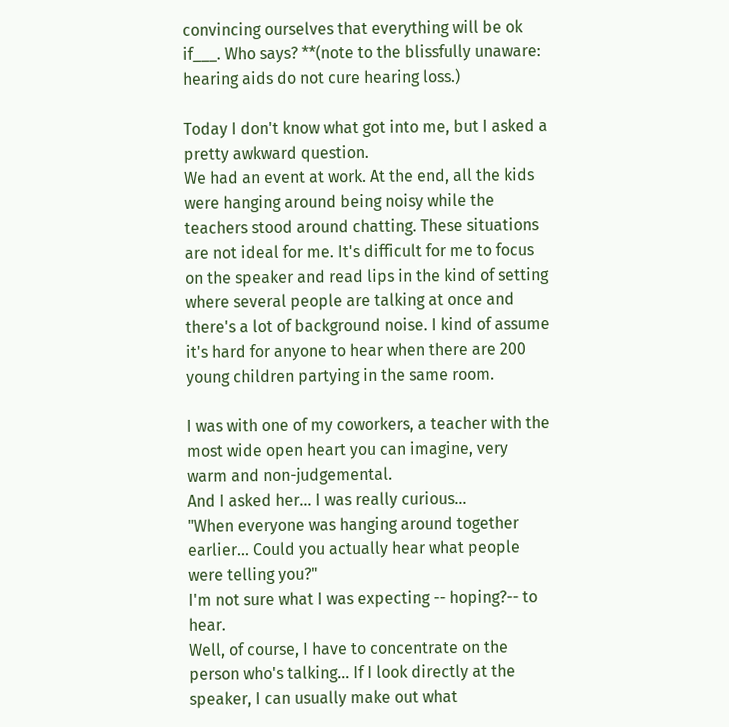convincing ourselves that everything will be ok if___. Who says? **(note to the blissfully unaware: hearing aids do not cure hearing loss.)

Today I don't know what got into me, but I asked a pretty awkward question.
We had an event at work. At the end, all the kids were hanging around being noisy while the teachers stood around chatting. These situations are not ideal for me. It's difficult for me to focus on the speaker and read lips in the kind of setting where several people are talking at once and there's a lot of background noise. I kind of assume it's hard for anyone to hear when there are 200 young children partying in the same room.

I was with one of my coworkers, a teacher with the most wide open heart you can imagine, very warm and non-judgemental.
And I asked her... I was really curious...
"When everyone was hanging around together earlier... Could you actually hear what people were telling you?"
I'm not sure what I was expecting -- hoping?-- to hear.
Well, of course, I have to concentrate on the person who's talking... If I look directly at the speaker, I can usually make out what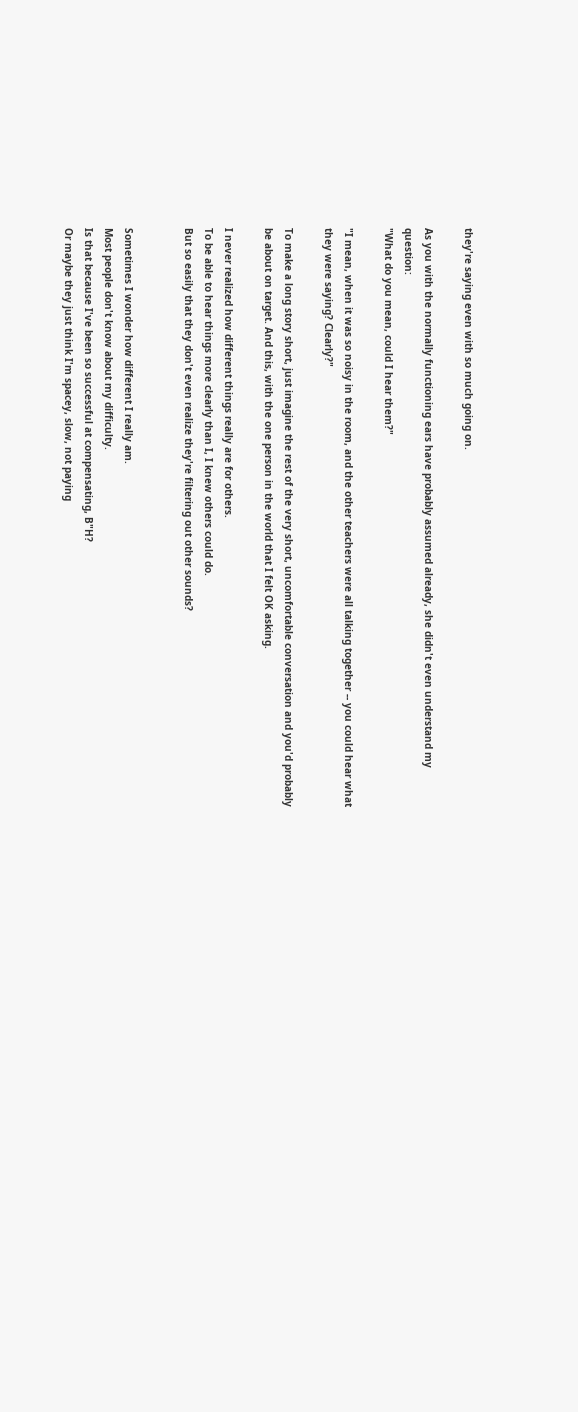they're saying even with so much going on.

As you with the normally functioning ears have probably assumed already, she didn't even understand my question:
"What do you mean, could I hear them?"

"I mean, when it was so noisy in the room, and the other teachers were all talking together -- you could hear what they were saying? Clearly?"

To make a long story short, just imagine the rest of the very short, uncomfortable conversation and you'd probably be about on target. And this, with the one person in the world that I felt OK asking.

I never realized how different things really are for others.
To be able to hear things more clearly than I, I knew others could do.
But so easily that they don't even realize they're filtering out other sounds?


Sometimes I wonder how different I really am.
Most people don't know about my difficulty.
Is that because I've been so successful at compensating, B"H?
Or maybe they just think I'm spacey, slow, not paying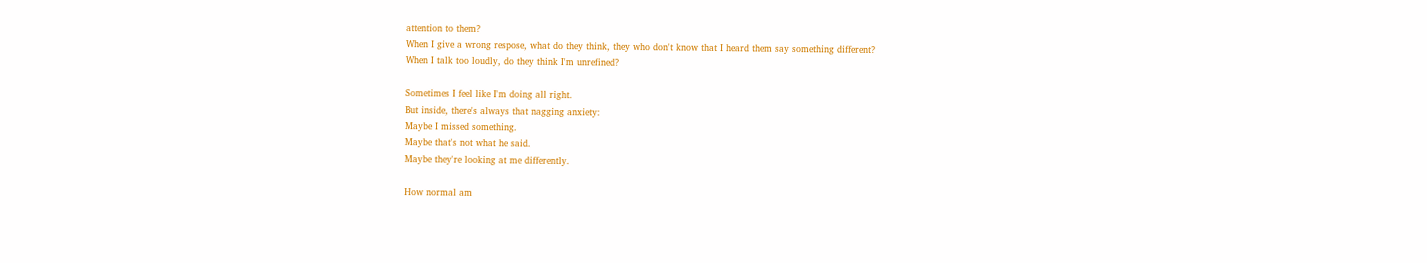attention to them?
When I give a wrong respose, what do they think, they who don't know that I heard them say something different?
When I talk too loudly, do they think I'm unrefined?

Sometimes I feel like I'm doing all right.
But inside, there's always that nagging anxiety:
Maybe I missed something.
Maybe that's not what he said.
Maybe they're looking at me differently.

How normal am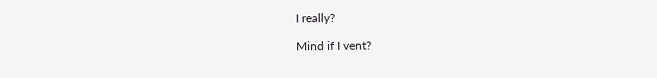I really?

Mind if I vent?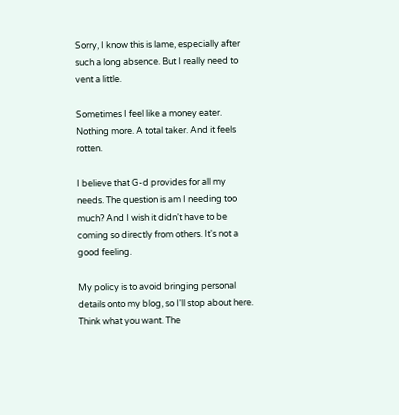Sorry, I know this is lame, especially after such a long absence. But I really need to vent a little.

Sometimes I feel like a money eater. Nothing more. A total taker. And it feels rotten.

I believe that G-d provides for all my needs. The question is am I needing too much? And I wish it didn't have to be coming so directly from others. It's not a good feeling.

My policy is to avoid bringing personal details onto my blog, so I'll stop about here. Think what you want. The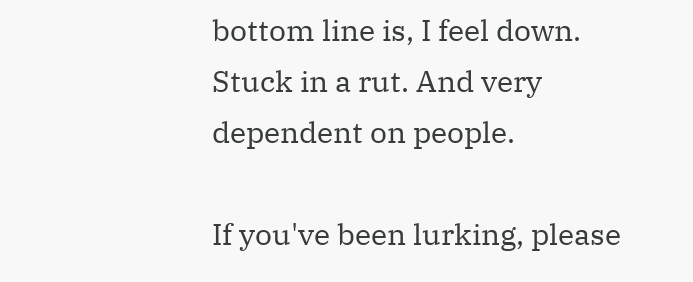bottom line is, I feel down. Stuck in a rut. And very dependent on people.

If you've been lurking, please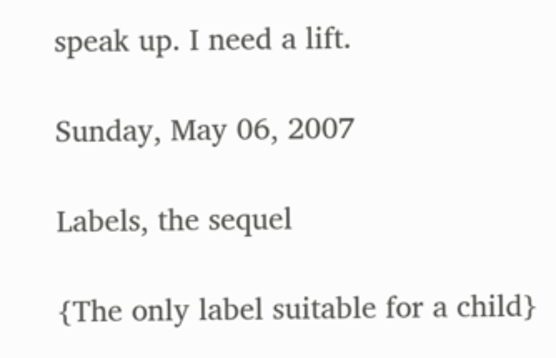speak up. I need a lift.

Sunday, May 06, 2007

Labels, the sequel

{The only label suitable for a child}